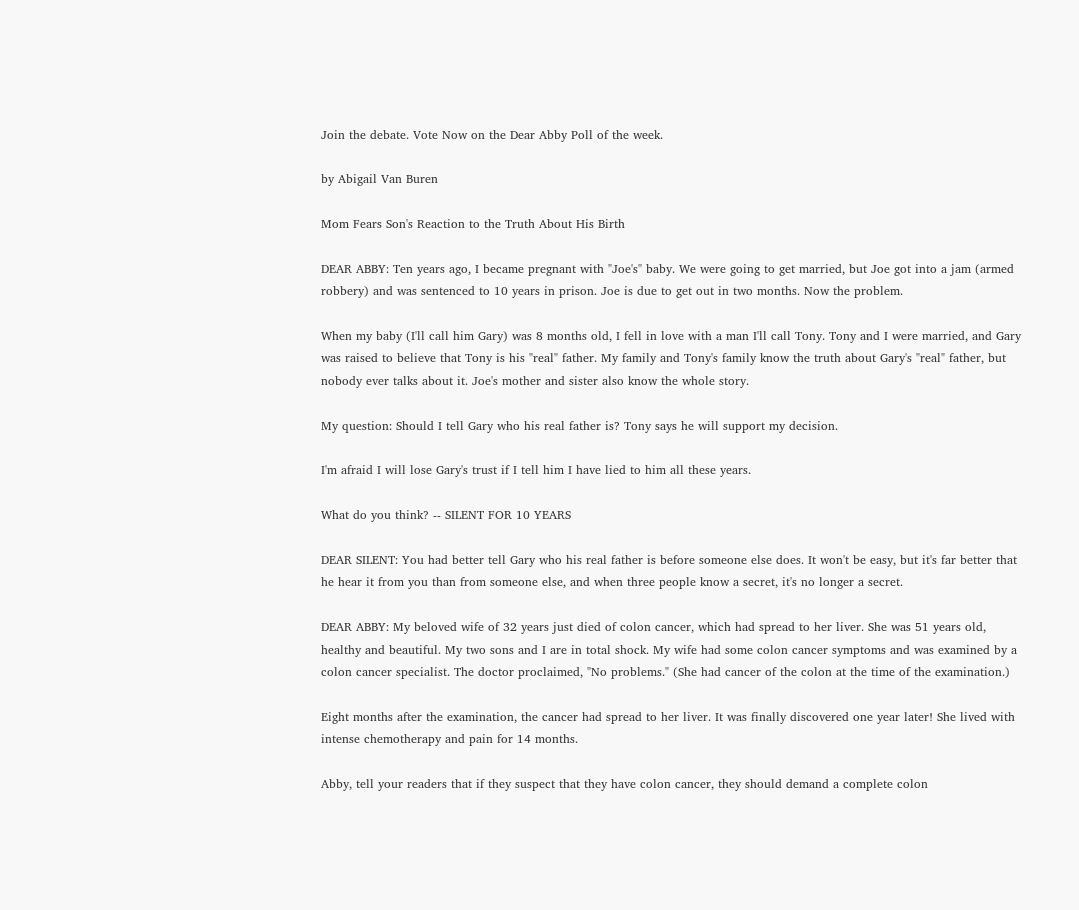Join the debate. Vote Now on the Dear Abby Poll of the week.

by Abigail Van Buren

Mom Fears Son's Reaction to the Truth About His Birth

DEAR ABBY: Ten years ago, I became pregnant with "Joe's" baby. We were going to get married, but Joe got into a jam (armed robbery) and was sentenced to 10 years in prison. Joe is due to get out in two months. Now the problem.

When my baby (I'll call him Gary) was 8 months old, I fell in love with a man I'll call Tony. Tony and I were married, and Gary was raised to believe that Tony is his "real" father. My family and Tony's family know the truth about Gary's "real" father, but nobody ever talks about it. Joe's mother and sister also know the whole story.

My question: Should I tell Gary who his real father is? Tony says he will support my decision.

I'm afraid I will lose Gary's trust if I tell him I have lied to him all these years.

What do you think? -- SILENT FOR 10 YEARS

DEAR SILENT: You had better tell Gary who his real father is before someone else does. It won't be easy, but it's far better that he hear it from you than from someone else, and when three people know a secret, it's no longer a secret.

DEAR ABBY: My beloved wife of 32 years just died of colon cancer, which had spread to her liver. She was 51 years old, healthy and beautiful. My two sons and I are in total shock. My wife had some colon cancer symptoms and was examined by a colon cancer specialist. The doctor proclaimed, "No problems." (She had cancer of the colon at the time of the examination.)

Eight months after the examination, the cancer had spread to her liver. It was finally discovered one year later! She lived with intense chemotherapy and pain for 14 months.

Abby, tell your readers that if they suspect that they have colon cancer, they should demand a complete colon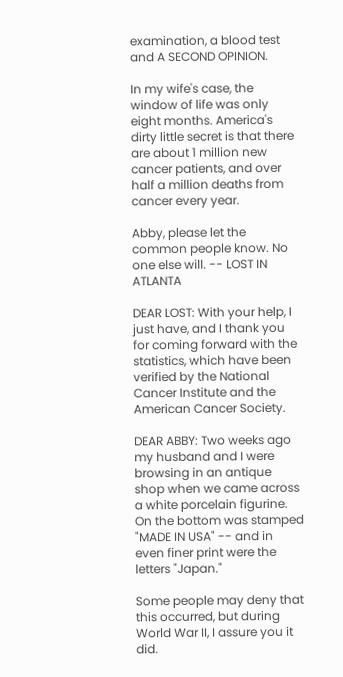examination, a blood test and A SECOND OPINION.

In my wife's case, the window of life was only eight months. America's dirty little secret is that there are about 1 million new cancer patients, and over half a million deaths from cancer every year.

Abby, please let the common people know. No one else will. -- LOST IN ATLANTA

DEAR LOST: With your help, I just have, and I thank you for coming forward with the statistics, which have been verified by the National Cancer Institute and the American Cancer Society.

DEAR ABBY: Two weeks ago my husband and I were browsing in an antique shop when we came across a white porcelain figurine. On the bottom was stamped "MADE IN USA" -- and in even finer print were the letters "Japan."

Some people may deny that this occurred, but during World War II, I assure you it did.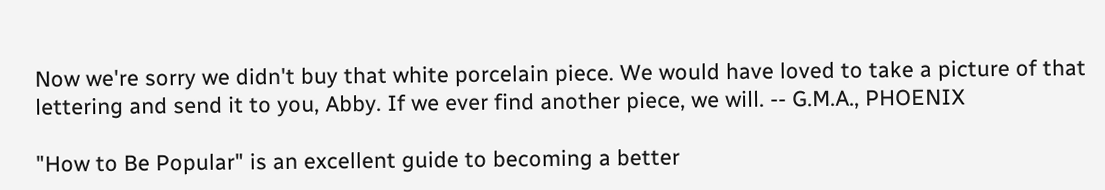Now we're sorry we didn't buy that white porcelain piece. We would have loved to take a picture of that lettering and send it to you, Abby. If we ever find another piece, we will. -- G.M.A., PHOENIX

"How to Be Popular" is an excellent guide to becoming a better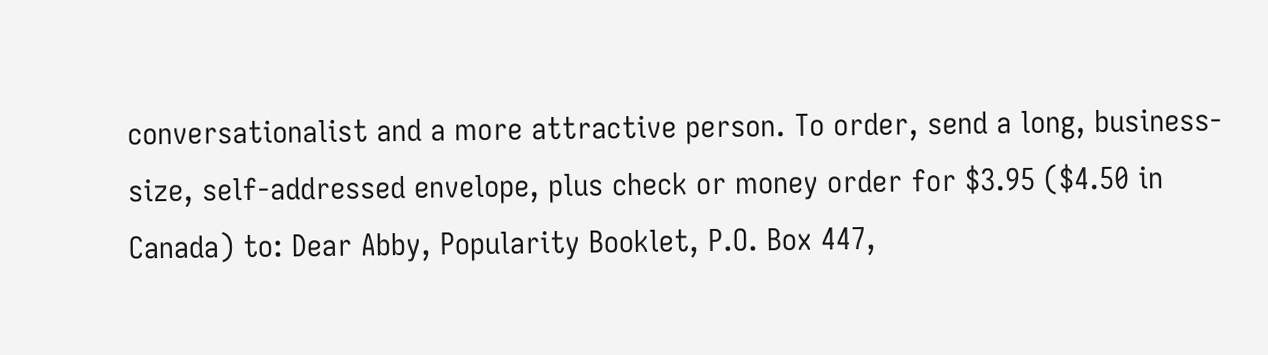conversationalist and a more attractive person. To order, send a long, business-size, self-addressed envelope, plus check or money order for $3.95 ($4.50 in Canada) to: Dear Abby, Popularity Booklet, P.O. Box 447,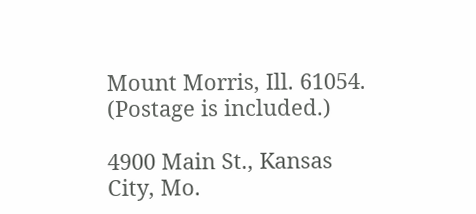Mount Morris, Ill. 61054. (Postage is included.)

4900 Main St., Kansas City, Mo.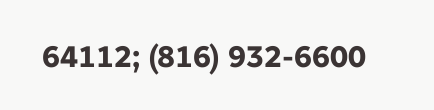64112; (816) 932-6600